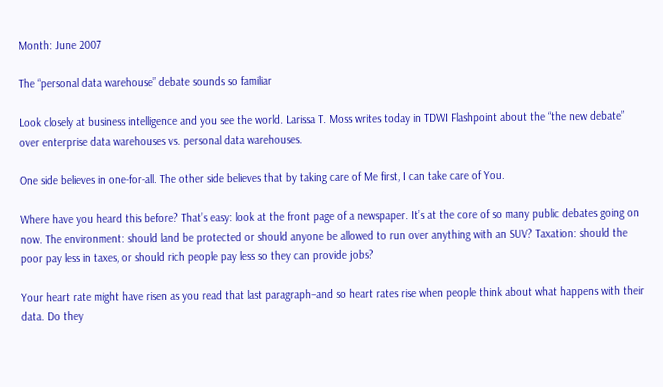Month: June 2007

The “personal data warehouse” debate sounds so familiar

Look closely at business intelligence and you see the world. Larissa T. Moss writes today in TDWI Flashpoint about the “the new debate” over enterprise data warehouses vs. personal data warehouses.

One side believes in one-for-all. The other side believes that by taking care of Me first, I can take care of You.

Where have you heard this before? That’s easy: look at the front page of a newspaper. It’s at the core of so many public debates going on now. The environment: should land be protected or should anyone be allowed to run over anything with an SUV? Taxation: should the poor pay less in taxes, or should rich people pay less so they can provide jobs?

Your heart rate might have risen as you read that last paragraph–and so heart rates rise when people think about what happens with their data. Do they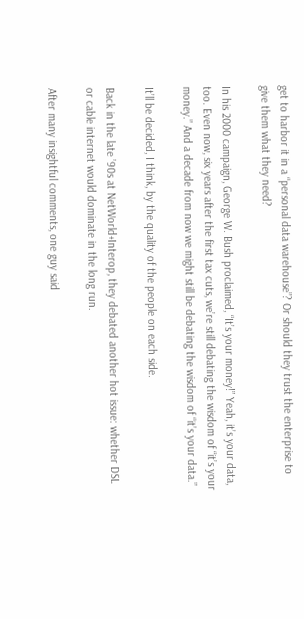get to harbor it in a “personal data warehouse”? Or should they trust the enterprise to give them what they need?

In his 2000 campaign, George W. Bush proclaimed, “It’s your money!” Yeah, it’s your data, too. Even now, six years after the first tax cuts, we’re still debating the wisdom of “it’s your money.” And a decade from now we might still be debating the wisdom of “it’s your data.”

It’ll be decided, I think, by the quality of the people on each side.

Back in the late ’90s at NetWorld+Interop, they debated another hot issue: whether DSL or cable internet would dominate in the long run.

After many insightful comments, one guy said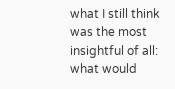what I still think was the most insightful of all: what would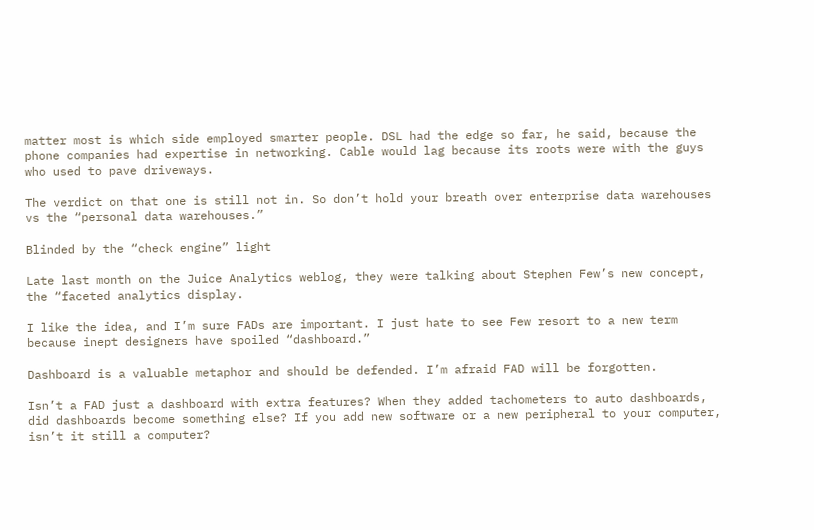matter most is which side employed smarter people. DSL had the edge so far, he said, because the phone companies had expertise in networking. Cable would lag because its roots were with the guys who used to pave driveways.

The verdict on that one is still not in. So don’t hold your breath over enterprise data warehouses vs the “personal data warehouses.”

Blinded by the “check engine” light

Late last month on the Juice Analytics weblog, they were talking about Stephen Few’s new concept, the “faceted analytics display.

I like the idea, and I’m sure FADs are important. I just hate to see Few resort to a new term because inept designers have spoiled “dashboard.”

Dashboard is a valuable metaphor and should be defended. I’m afraid FAD will be forgotten.

Isn’t a FAD just a dashboard with extra features? When they added tachometers to auto dashboards, did dashboards become something else? If you add new software or a new peripheral to your computer, isn’t it still a computer?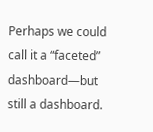Perhaps we could call it a “faceted” dashboard—but still a dashboard.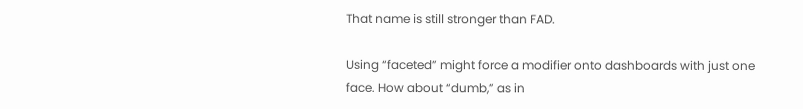That name is still stronger than FAD.

Using “faceted” might force a modifier onto dashboards with just one face. How about “dumb,” as in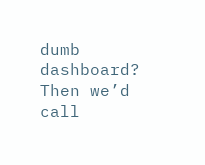dumb dashboard? Then we’d call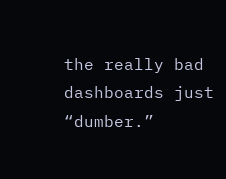the really bad dashboards just “dumber.”